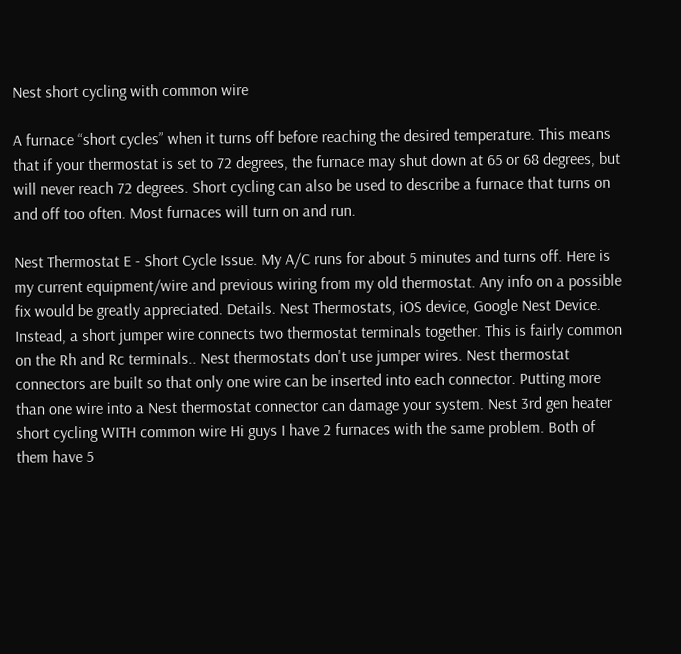Nest short cycling with common wire

A furnace “short cycles” when it turns off before reaching the desired temperature. This means that if your thermostat is set to 72 degrees, the furnace may shut down at 65 or 68 degrees, but will never reach 72 degrees. Short cycling can also be used to describe a furnace that turns on and off too often. Most furnaces will turn on and run.

Nest Thermostat E - Short Cycle Issue. My A/C runs for about 5 minutes and turns off. Here is my current equipment/wire and previous wiring from my old thermostat. Any info on a possible fix would be greatly appreciated. Details. Nest Thermostats, iOS device, Google Nest Device. Instead, a short jumper wire connects two thermostat terminals together. This is fairly common on the Rh and Rc terminals.. Nest thermostats don't use jumper wires. Nest thermostat connectors are built so that only one wire can be inserted into each connector. Putting more than one wire into a Nest thermostat connector can damage your system. Nest 3rd gen heater short cycling WITH common wire Hi guys I have 2 furnaces with the same problem. Both of them have 5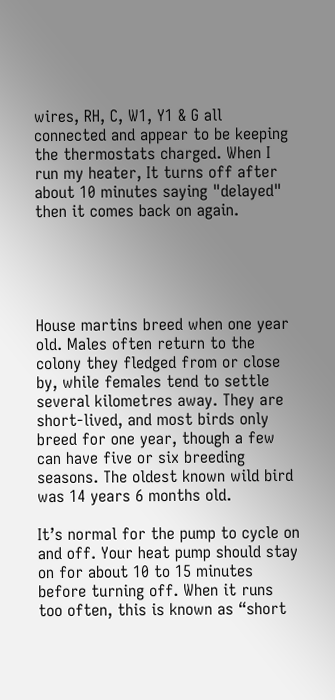wires, RH, C, W1, Y1 & G all connected and appear to be keeping the thermostats charged. When I run my heater, It turns off after about 10 minutes saying "delayed" then it comes back on again.





House martins breed when one year old. Males often return to the colony they fledged from or close by, while females tend to settle several kilometres away. They are short-lived, and most birds only breed for one year, though a few can have five or six breeding seasons. The oldest known wild bird was 14 years 6 months old.

It’s normal for the pump to cycle on and off. Your heat pump should stay on for about 10 to 15 minutes before turning off. When it runs too often, this is known as “short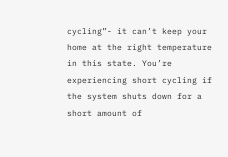cycling”- it can’t keep your home at the right temperature in this state. You’re experiencing short cycling if the system shuts down for a short amount of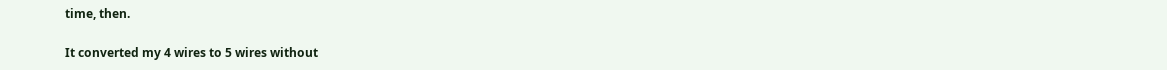time, then.

It converted my 4 wires to 5 wires without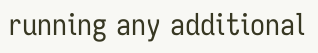running any additional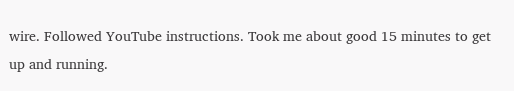wire. Followed YouTube instructions. Took me about good 15 minutes to get up and running.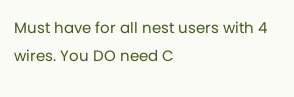Must have for all nest users with 4 wires. You DO need C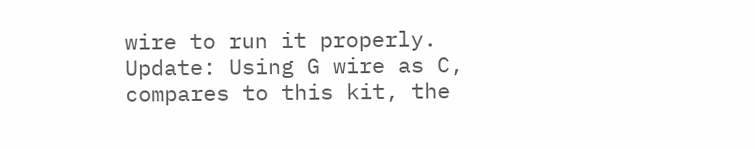wire to run it properly. Update: Using G wire as C, compares to this kit, the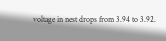voltage in nest drops from 3.94 to 3.92.